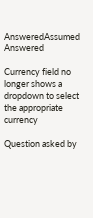AnsweredAssumed Answered

Currency field no longer shows a dropdown to select the appropriate currency

Question asked by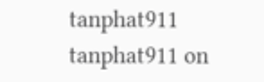tanphat911 tanphat911 on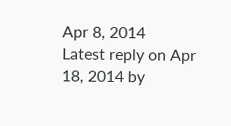Apr 8, 2014
Latest reply on Apr 18, 2014 by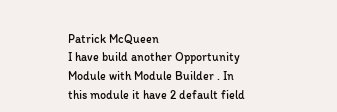Patrick McQueen
I have build another Opportunity Module with Module Builder . In this module it have 2 default field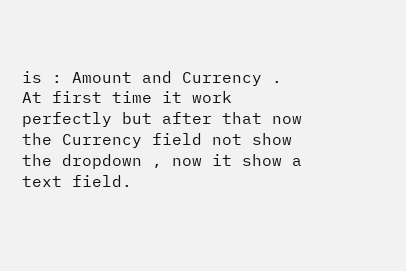is : Amount and Currency . At first time it work perfectly but after that now the Currency field not show the dropdown , now it show a text field.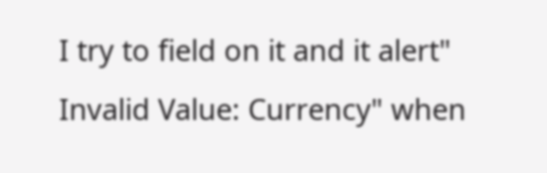I try to field on it and it alert" Invalid Value: Currency" when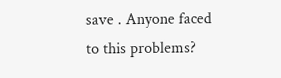save . Anyone faced to this problems?